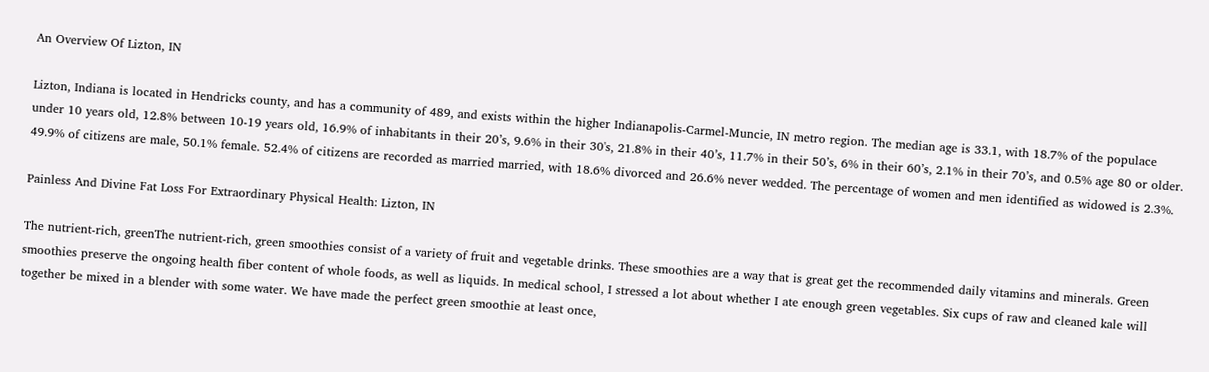An Overview Of Lizton, IN

Lizton, Indiana is located in Hendricks county, and has a community of 489, and exists within the higher Indianapolis-Carmel-Muncie, IN metro region. The median age is 33.1, with 18.7% of the populace under 10 years old, 12.8% between 10-19 years old, 16.9% of inhabitants in their 20’s, 9.6% in their 30's, 21.8% in their 40’s, 11.7% in their 50’s, 6% in their 60’s, 2.1% in their 70’s, and 0.5% age 80 or older. 49.9% of citizens are male, 50.1% female. 52.4% of citizens are recorded as married married, with 18.6% divorced and 26.6% never wedded. The percentage of women and men identified as widowed is 2.3%.

Painless And Divine Fat Loss For Extraordinary Physical Health: Lizton, IN

The nutrient-rich, greenThe nutrient-rich, green smoothies consist of a variety of fruit and vegetable drinks. These smoothies are a way that is great get the recommended daily vitamins and minerals. Green smoothies preserve the ongoing health fiber content of whole foods, as well as liquids. In medical school, I stressed a lot about whether I ate enough green vegetables. Six cups of raw and cleaned kale will together be mixed in a blender with some water. We have made the perfect green smoothie at least once,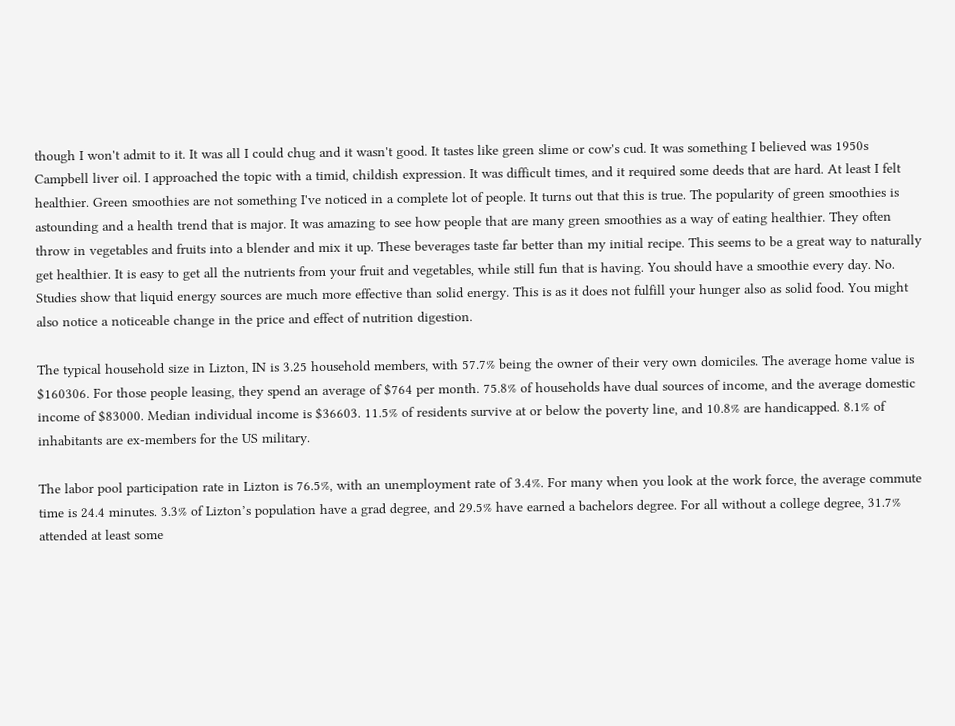though I won't admit to it. It was all I could chug and it wasn't good. It tastes like green slime or cow's cud. It was something I believed was 1950s Campbell liver oil. I approached the topic with a timid, childish expression. It was difficult times, and it required some deeds that are hard. At least I felt healthier. Green smoothies are not something I've noticed in a complete lot of people. It turns out that this is true. The popularity of green smoothies is astounding and a health trend that is major. It was amazing to see how people that are many green smoothies as a way of eating healthier. They often throw in vegetables and fruits into a blender and mix it up. These beverages taste far better than my initial recipe. This seems to be a great way to naturally get healthier. It is easy to get all the nutrients from your fruit and vegetables, while still fun that is having. You should have a smoothie every day. No. Studies show that liquid energy sources are much more effective than solid energy. This is as it does not fulfill your hunger also as solid food. You might also notice a noticeable change in the price and effect of nutrition digestion.

The typical household size in Lizton, IN is 3.25 household members, with 57.7% being the owner of their very own domiciles. The average home value is $160306. For those people leasing, they spend an average of $764 per month. 75.8% of households have dual sources of income, and the average domestic income of $83000. Median individual income is $36603. 11.5% of residents survive at or below the poverty line, and 10.8% are handicapped. 8.1% of inhabitants are ex-members for the US military.

The labor pool participation rate in Lizton is 76.5%, with an unemployment rate of 3.4%. For many when you look at the work force, the average commute time is 24.4 minutes. 3.3% of Lizton’s population have a grad degree, and 29.5% have earned a bachelors degree. For all without a college degree, 31.7% attended at least some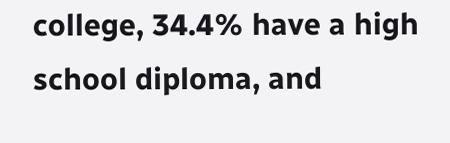college, 34.4% have a high school diploma, and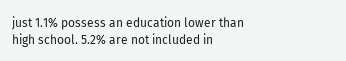just 1.1% possess an education lower than high school. 5.2% are not included in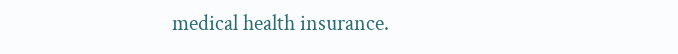medical health insurance.